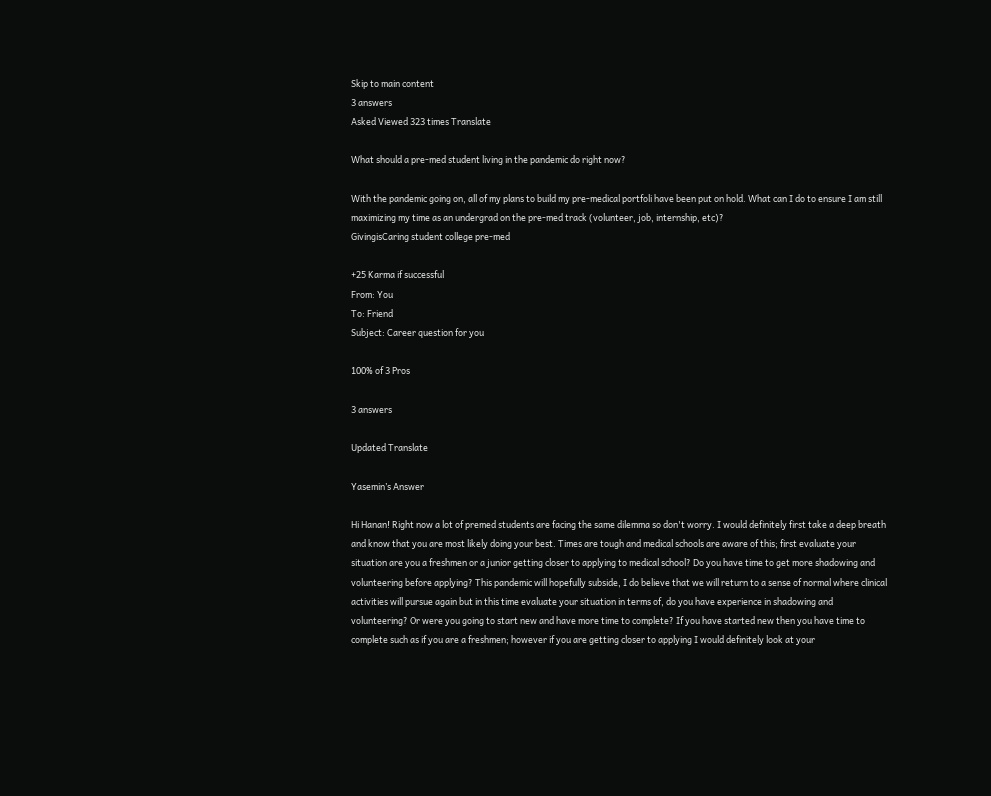Skip to main content
3 answers
Asked Viewed 323 times Translate

What should a pre-med student living in the pandemic do right now?

With the pandemic going on, all of my plans to build my pre-medical portfoli have been put on hold. What can I do to ensure I am still maximizing my time as an undergrad on the pre-med track (volunteer, job, internship, etc)?
GivingisCaring student college pre-med

+25 Karma if successful
From: You
To: Friend
Subject: Career question for you

100% of 3 Pros

3 answers

Updated Translate

Yasemin’s Answer

Hi Hanan! Right now a lot of premed students are facing the same dilemma so don't worry. I would definitely first take a deep breath and know that you are most likely doing your best. Times are tough and medical schools are aware of this; first evaluate your situation are you a freshmen or a junior getting closer to applying to medical school? Do you have time to get more shadowing and volunteering before applying? This pandemic will hopefully subside, I do believe that we will return to a sense of normal where clinical activities will pursue again but in this time evaluate your situation in terms of, do you have experience in shadowing and volunteering? Or were you going to start new and have more time to complete? If you have started new then you have time to complete such as if you are a freshmen; however if you are getting closer to applying I would definitely look at your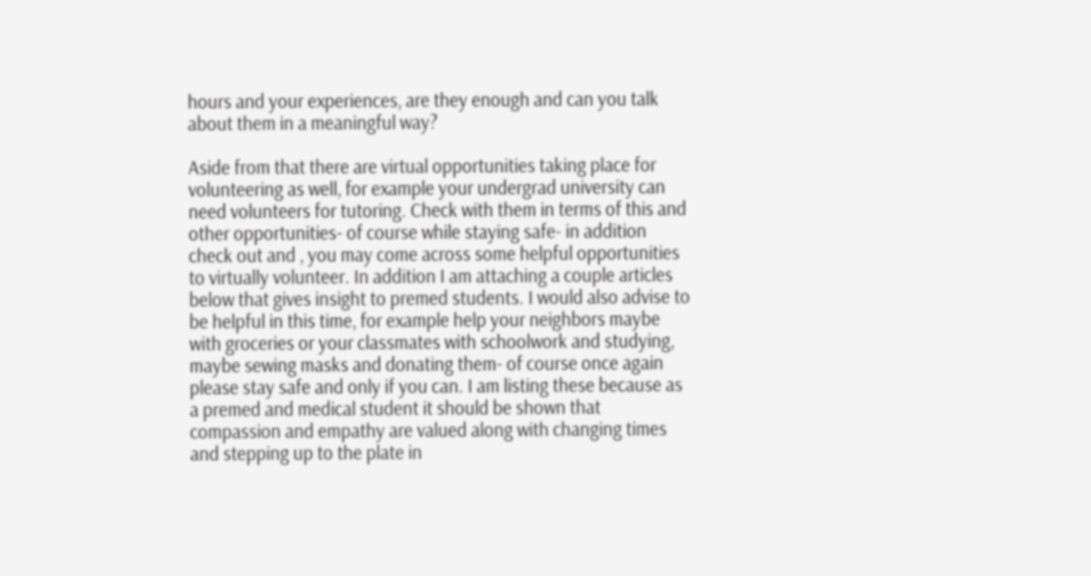hours and your experiences, are they enough and can you talk about them in a meaningful way?

Aside from that there are virtual opportunities taking place for volunteering as well, for example your undergrad university can need volunteers for tutoring. Check with them in terms of this and other opportunities- of course while staying safe- in addition check out and , you may come across some helpful opportunities to virtually volunteer. In addition I am attaching a couple articles below that gives insight to premed students. I would also advise to be helpful in this time, for example help your neighbors maybe with groceries or your classmates with schoolwork and studying, maybe sewing masks and donating them- of course once again please stay safe and only if you can. I am listing these because as a premed and medical student it should be shown that compassion and empathy are valued along with changing times and stepping up to the plate in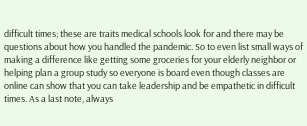difficult times; these are traits medical schools look for and there may be questions about how you handled the pandemic. So to even list small ways of making a difference like getting some groceries for your elderly neighbor or helping plan a group study so everyone is board even though classes are online can show that you can take leadership and be empathetic in difficult times. As a last note, always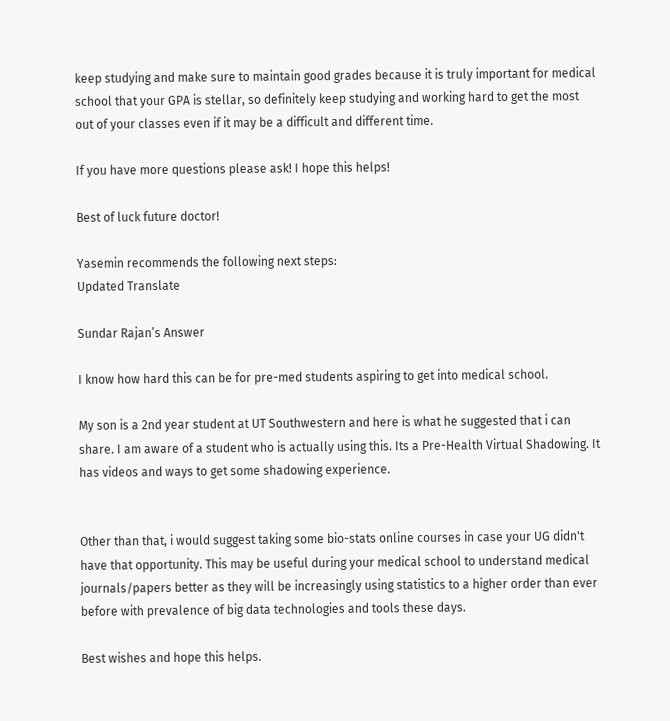keep studying and make sure to maintain good grades because it is truly important for medical school that your GPA is stellar, so definitely keep studying and working hard to get the most out of your classes even if it may be a difficult and different time.

If you have more questions please ask! I hope this helps!

Best of luck future doctor!

Yasemin recommends the following next steps:
Updated Translate

Sundar Rajan’s Answer

I know how hard this can be for pre-med students aspiring to get into medical school.

My son is a 2nd year student at UT Southwestern and here is what he suggested that i can share. I am aware of a student who is actually using this. Its a Pre-Health Virtual Shadowing. It has videos and ways to get some shadowing experience.


Other than that, i would suggest taking some bio-stats online courses in case your UG didn't have that opportunity. This may be useful during your medical school to understand medical journals/papers better as they will be increasingly using statistics to a higher order than ever before with prevalence of big data technologies and tools these days.

Best wishes and hope this helps.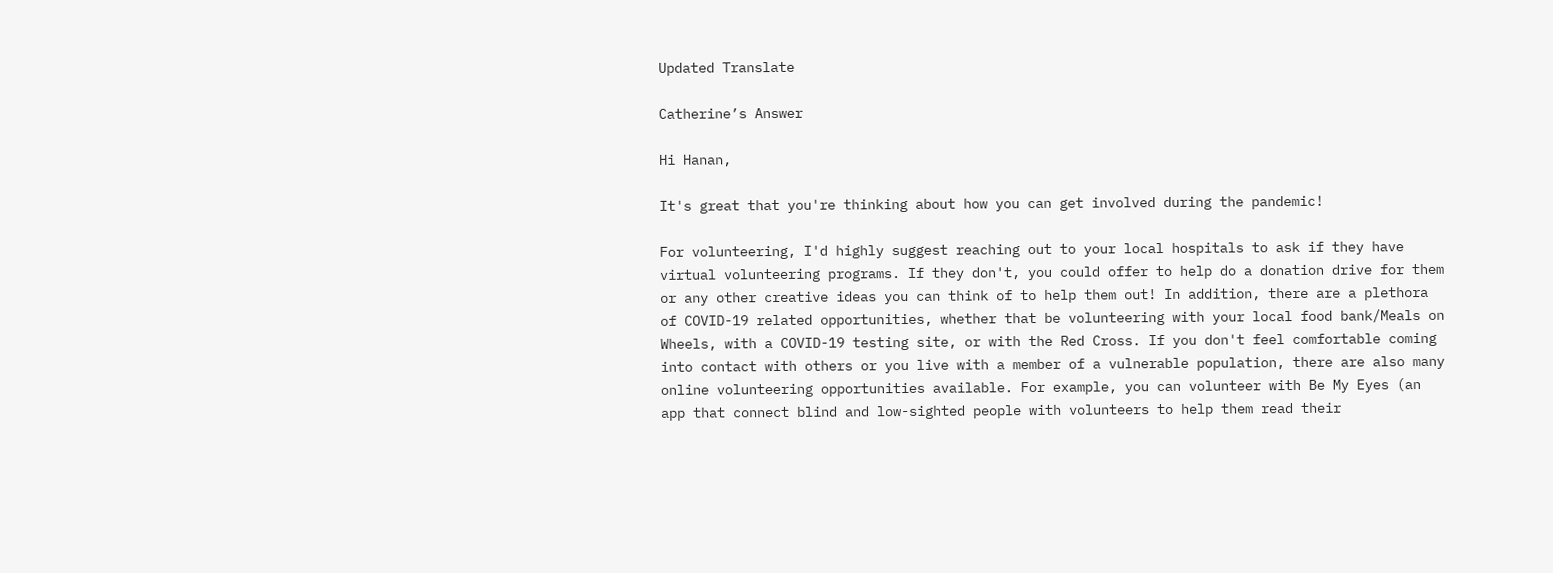Updated Translate

Catherine’s Answer

Hi Hanan,

It's great that you're thinking about how you can get involved during the pandemic!

For volunteering, I'd highly suggest reaching out to your local hospitals to ask if they have virtual volunteering programs. If they don't, you could offer to help do a donation drive for them or any other creative ideas you can think of to help them out! In addition, there are a plethora of COVID-19 related opportunities, whether that be volunteering with your local food bank/Meals on Wheels, with a COVID-19 testing site, or with the Red Cross. If you don't feel comfortable coming into contact with others or you live with a member of a vulnerable population, there are also many online volunteering opportunities available. For example, you can volunteer with Be My Eyes (an app that connect blind and low-sighted people with volunteers to help them read their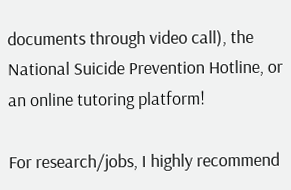documents through video call), the National Suicide Prevention Hotline, or an online tutoring platform!

For research/jobs, I highly recommend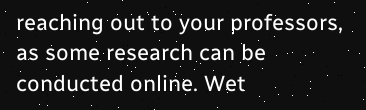reaching out to your professors, as some research can be conducted online. Wet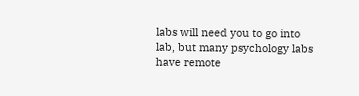labs will need you to go into lab, but many psychology labs have remote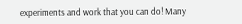experiments and work that you can do! Many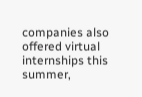companies also offered virtual internships this summer,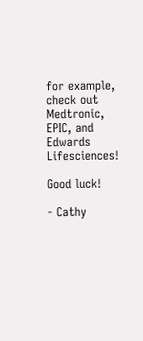for example, check out Medtronic, EPIC, and Edwards Lifesciences!

Good luck!

- Cathy